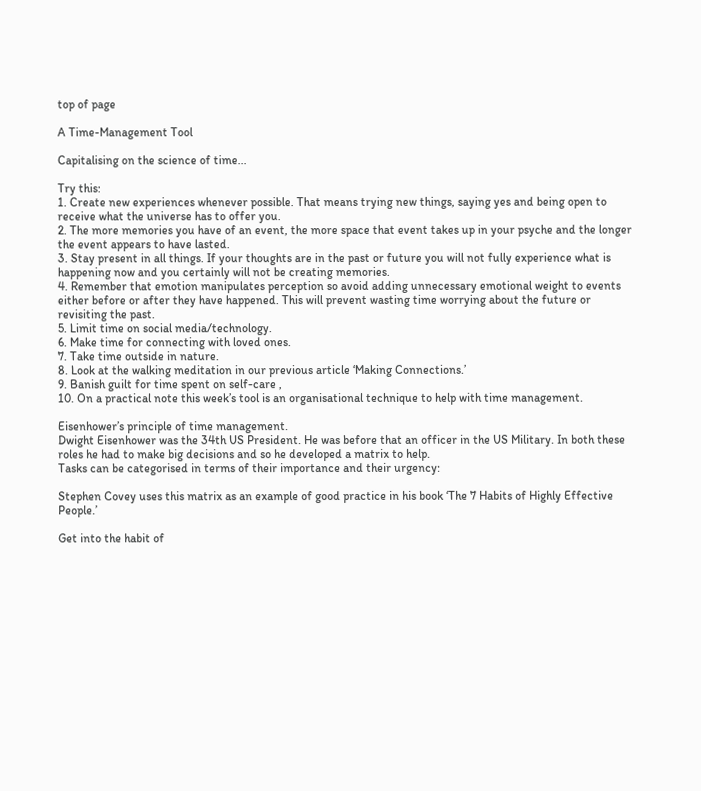top of page

A Time-Management Tool

Capitalising on the science of time...

Try this:
1. Create new experiences whenever possible. That means trying new things, saying yes and being open to receive what the universe has to offer you.
2. The more memories you have of an event, the more space that event takes up in your psyche and the longer the event appears to have lasted.
3. Stay present in all things. If your thoughts are in the past or future you will not fully experience what is happening now and you certainly will not be creating memories.
4. Remember that emotion manipulates perception so avoid adding unnecessary emotional weight to events either before or after they have happened. This will prevent wasting time worrying about the future or revisiting the past.
5. Limit time on social media/technology.
6. Make time for connecting with loved ones.
7. Take time outside in nature.
8. Look at the walking meditation in our previous article ‘Making Connections.’
9. Banish guilt for time spent on self-care ,
10. On a practical note this week’s tool is an organisational technique to help with time management.

Eisenhower’s principle of time management.
Dwight Eisenhower was the 34th US President. He was before that an officer in the US Military. In both these roles he had to make big decisions and so he developed a matrix to help.
Tasks can be categorised in terms of their importance and their urgency:

Stephen Covey uses this matrix as an example of good practice in his book ‘The 7 Habits of Highly Effective People.’

Get into the habit of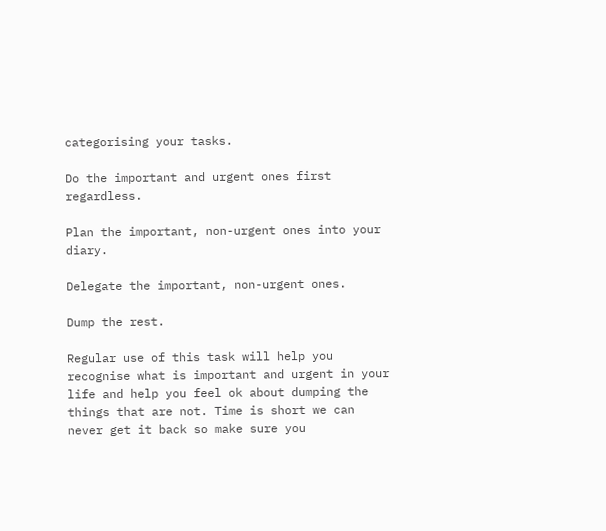categorising your tasks.

Do the important and urgent ones first regardless.

Plan the important, non-urgent ones into your diary.

Delegate the important, non-urgent ones.

Dump the rest.

Regular use of this task will help you recognise what is important and urgent in your life and help you feel ok about dumping the things that are not. Time is short we can never get it back so make sure you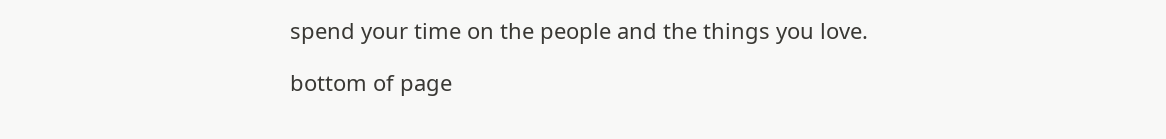spend your time on the people and the things you love.

bottom of page